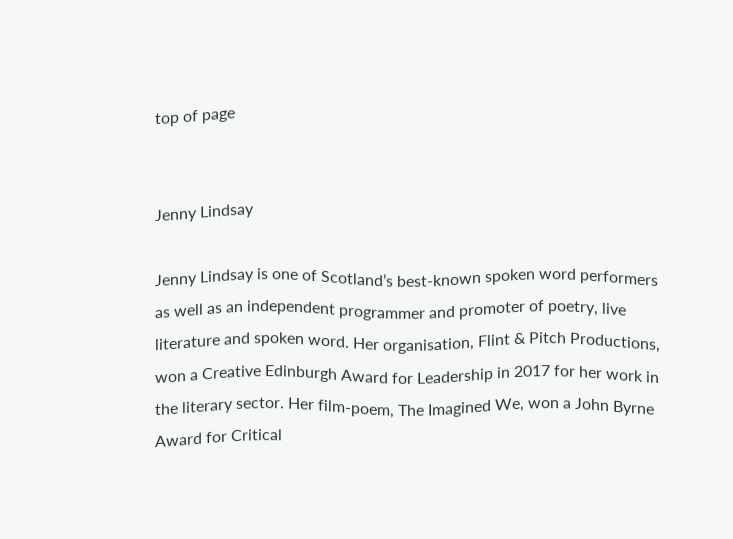top of page


Jenny Lindsay

Jenny Lindsay is one of Scotland’s best-known spoken word performers as well as an independent programmer and promoter of poetry, live literature and spoken word. Her organisation, Flint & Pitch Productions, won a Creative Edinburgh Award for Leadership in 2017 for her work in the literary sector. Her film-poem, The Imagined We, won a John Byrne Award for Critical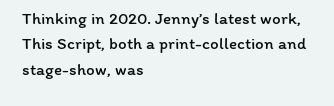Thinking in 2020. Jenny’s latest work, This Script, both a print-collection and stage-show, was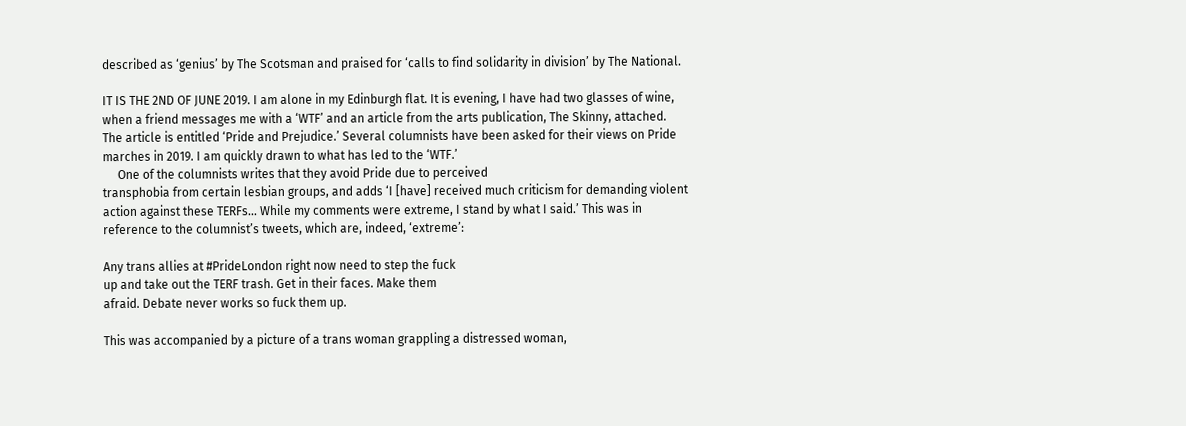described as ‘genius’ by The Scotsman and praised for ‘calls to find solidarity in division’ by The National.

IT IS THE 2ND OF JUNE 2019. I am alone in my Edinburgh flat. It is evening, I have had two glasses of wine, when a friend messages me with a ‘WTF’ and an article from the arts publication, The Skinny, attached. The article is entitled ‘Pride and Prejudice.’ Several columnists have been asked for their views on Pride marches in 2019. I am quickly drawn to what has led to the ‘WTF.’
     One of the columnists writes that they avoid Pride due to perceived
transphobia from certain lesbian groups, and adds ‘I [have] received much criticism for demanding violent action against these TERFs... While my comments were extreme, I stand by what I said.’ This was in reference to the columnist’s tweets, which are, indeed, ‘extreme’:

Any trans allies at #PrideLondon right now need to step the fuck
up and take out the TERF trash. Get in their faces. Make them
afraid. Debate never works so fuck them up.

This was accompanied by a picture of a trans woman grappling a distressed woman,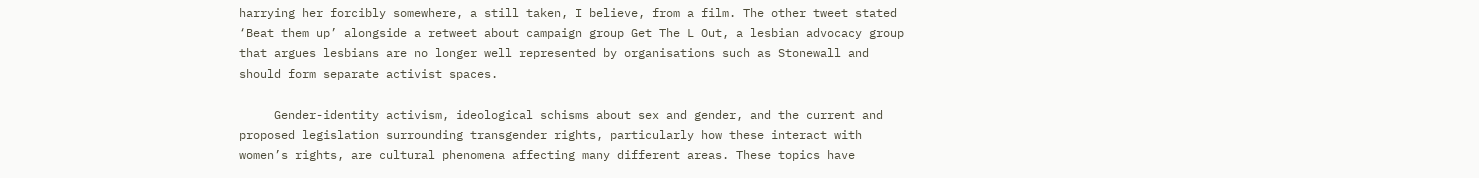harrying her forcibly somewhere, a still taken, I believe, from a film. The other tweet stated ‘Beat them up’ alongside a retweet about campaign group Get The L Out, a lesbian advocacy group that argues lesbians are no longer well represented by organisations such as Stonewall and should form separate activist spaces.

     Gender-identity activism, ideological schisms about sex and gender, and the current and proposed legislation surrounding transgender rights, particularly how these interact with women’s rights, are cultural phenomena affecting many different areas. These topics have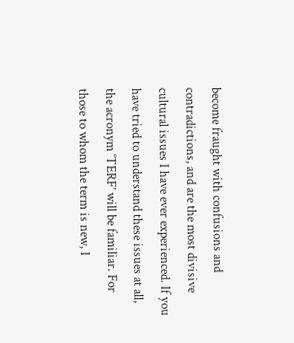become fraught with confusions and contradictions, and are the most divisive cultural issues I have ever experienced. If you have tried to understand these issues at all, the acronym ‘TERF’ will be familiar. For those to whom the term is new, I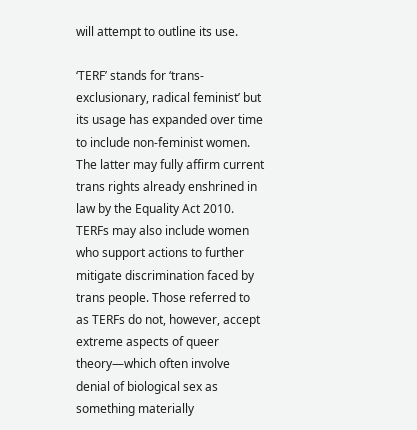will attempt to outline its use.

‘TERF’ stands for ‘trans-exclusionary, radical feminist’ but its usage has expanded over time to include non-feminist women. The latter may fully affirm current trans rights already enshrined in law by the Equality Act 2010. TERFs may also include women who support actions to further mitigate discrimination faced by trans people. Those referred to as TERFs do not, however, accept extreme aspects of queer theory—which often involve denial of biological sex as something materially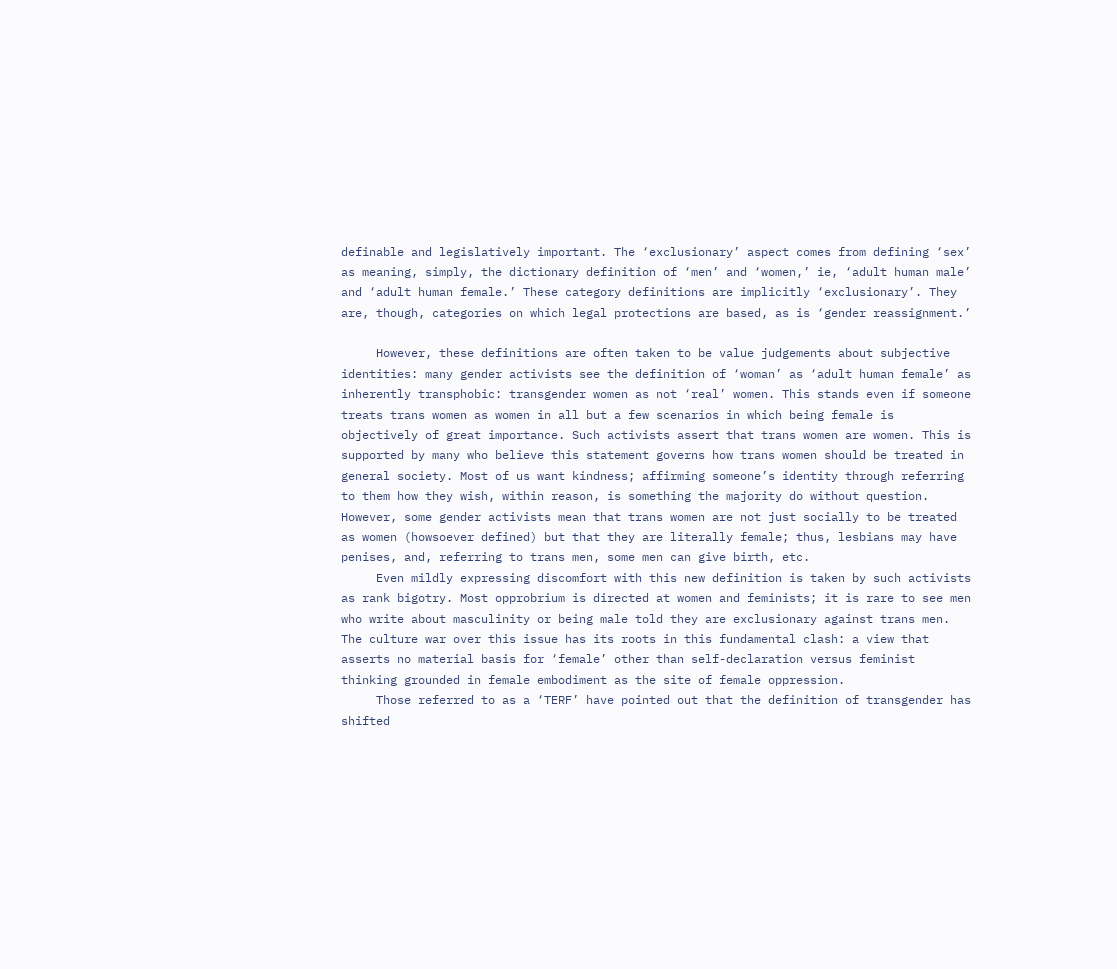definable and legislatively important. The ‘exclusionary’ aspect comes from defining ‘sex’ as meaning, simply, the dictionary definition of ‘men’ and ‘women,’ ie, ‘adult human male’ and ‘adult human female.’ These category definitions are implicitly ‘exclusionary’. They are, though, categories on which legal protections are based, as is ‘gender reassignment.’

     However, these definitions are often taken to be value judgements about subjective identities: many gender activists see the definition of ‘woman’ as ‘adult human female’ as inherently transphobic: transgender women as not ‘real’ women. This stands even if someone treats trans women as women in all but a few scenarios in which being female is objectively of great importance. Such activists assert that trans women are women. This is supported by many who believe this statement governs how trans women should be treated in general society. Most of us want kindness; affirming someone’s identity through referring to them how they wish, within reason, is something the majority do without question. However, some gender activists mean that trans women are not just socially to be treated as women (howsoever defined) but that they are literally female; thus, lesbians may have penises, and, referring to trans men, some men can give birth, etc.
     Even mildly expressing discomfort with this new definition is taken by such activists as rank bigotry. Most opprobrium is directed at women and feminists; it is rare to see men who write about masculinity or being male told they are exclusionary against trans men. The culture war over this issue has its roots in this fundamental clash: a view that asserts no material basis for ‘female’ other than self-declaration versus feminist thinking grounded in female embodiment as the site of female oppression.
     Those referred to as a ‘TERF’ have pointed out that the definition of transgender has shifted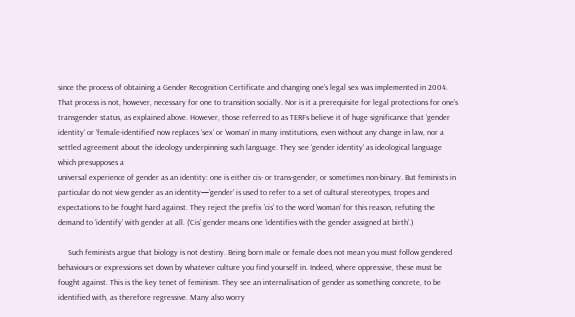since the process of obtaining a Gender Recognition Certificate and changing one’s legal sex was implemented in 2004. That process is not, however, necessary for one to transition socially. Nor is it a prerequisite for legal protections for one’s transgender status, as explained above. However, those referred to as TERFs believe it of huge significance that ‘gender identity’ or ‘female-identified’ now replaces ‘sex’ or ‘woman’ in many institutions, even without any change in law, nor a settled agreement about the ideology underpinning such language. They see ‘gender identity’ as ideological language which presupposes a
universal experience of gender as an identity: one is either cis- or trans-gender, or sometimes non-binary. But feminists in particular do not view gender as an identity—‘gender’ is used to refer to a set of cultural stereotypes, tropes and expectations to be fought hard against. They reject the prefix ‘cis’ to the word ‘woman’ for this reason, refuting the demand to ‘identify’ with gender at all. (‘Cis’ gender means one ‘identifies with the gender assigned at birth’.)

     Such feminists argue that biology is not destiny. Being born male or female does not mean you must follow gendered behaviours or expressions set down by whatever culture you find yourself in. Indeed, where oppressive, these must be fought against. This is the key tenet of feminism. They see an internalisation of gender as something concrete, to be identified with, as therefore regressive. Many also worry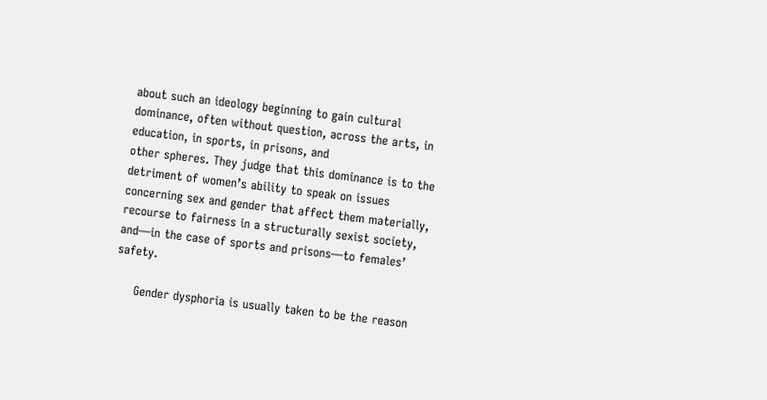about such an ideology beginning to gain cultural dominance, often without question, across the arts, in education, in sports, in prisons, and
other spheres. They judge that this dominance is to the detriment of women’s ability to speak on issues concerning sex and gender that affect them materially, recourse to fairness in a structurally sexist society, and—in the case of sports and prisons—to females’ safety.

     Gender dysphoria is usually taken to be the reason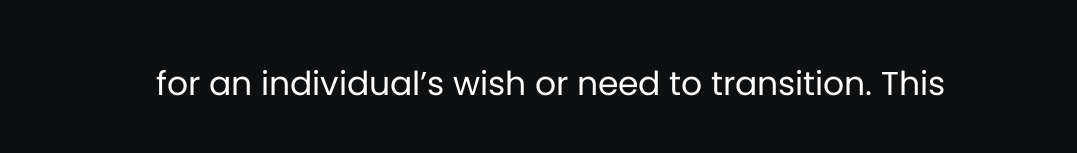for an individual’s wish or need to transition. This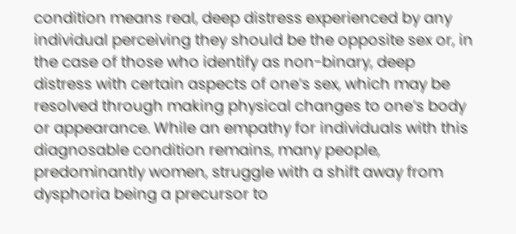condition means real, deep distress experienced by any individual perceiving they should be the opposite sex or, in the case of those who identify as non-binary, deep distress with certain aspects of one’s sex, which may be resolved through making physical changes to one’s body or appearance. While an empathy for individuals with this diagnosable condition remains, many people, predominantly women, struggle with a shift away from
dysphoria being a precursor to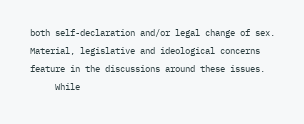both self-declaration and/or legal change of sex. Material, legislative and ideological concerns feature in the discussions around these issues.
     While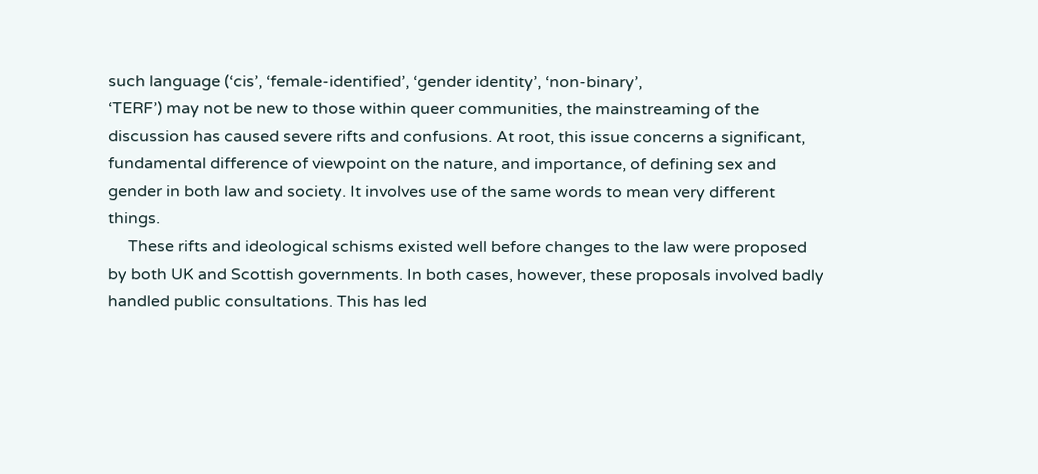such language (‘cis’, ‘female-identified’, ‘gender identity’, ‘non-binary’,
‘TERF’) may not be new to those within queer communities, the mainstreaming of the discussion has caused severe rifts and confusions. At root, this issue concerns a significant, fundamental difference of viewpoint on the nature, and importance, of defining sex and gender in both law and society. It involves use of the same words to mean very different things.
     These rifts and ideological schisms existed well before changes to the law were proposed by both UK and Scottish governments. In both cases, however, these proposals involved badly handled public consultations. This has led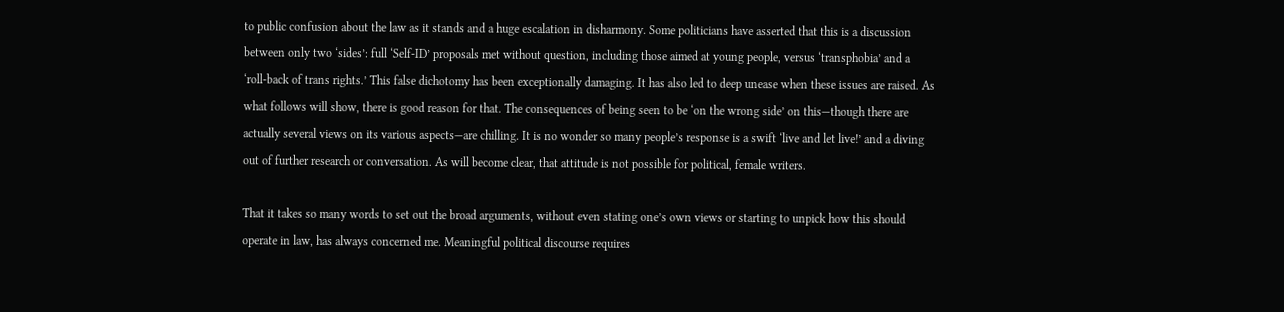to public confusion about the law as it stands and a huge escalation in disharmony. Some politicians have asserted that this is a discussion between only two ‘sides’: full ‘Self-ID’ proposals met without question, including those aimed at young people, versus ‘transphobia’ and a ‘roll-back of trans rights.’ This false dichotomy has been exceptionally damaging. It has also led to deep unease when these issues are raised. As what follows will show, there is good reason for that. The consequences of being seen to be ‘on the wrong side’ on this—though there are actually several views on its various aspects—are chilling. It is no wonder so many people’s response is a swift ‘live and let live!’ and a diving
out of further research or conversation. As will become clear, that attitude is not possible for political, female writers.

That it takes so many words to set out the broad arguments, without even stating one’s own views or starting to unpick how this should operate in law, has always concerned me. Meaningful political discourse requires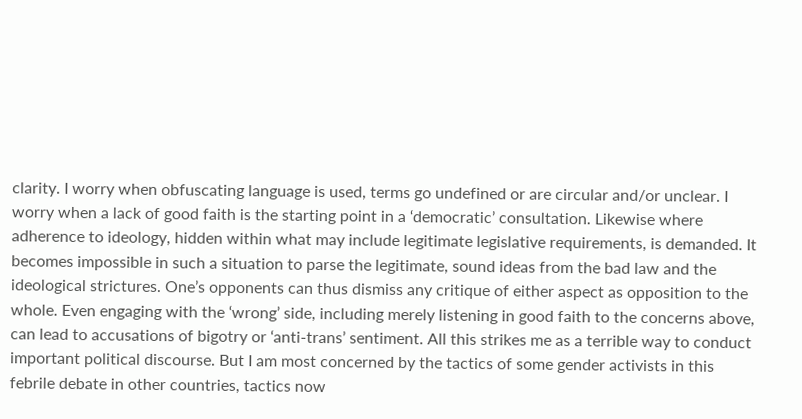clarity. I worry when obfuscating language is used, terms go undefined or are circular and/or unclear. I worry when a lack of good faith is the starting point in a ‘democratic’ consultation. Likewise where adherence to ideology, hidden within what may include legitimate legislative requirements, is demanded. It becomes impossible in such a situation to parse the legitimate, sound ideas from the bad law and the ideological strictures. One’s opponents can thus dismiss any critique of either aspect as opposition to the whole. Even engaging with the ‘wrong’ side, including merely listening in good faith to the concerns above, can lead to accusations of bigotry or ‘anti-trans’ sentiment. All this strikes me as a terrible way to conduct important political discourse. But I am most concerned by the tactics of some gender activists in this febrile debate in other countries, tactics now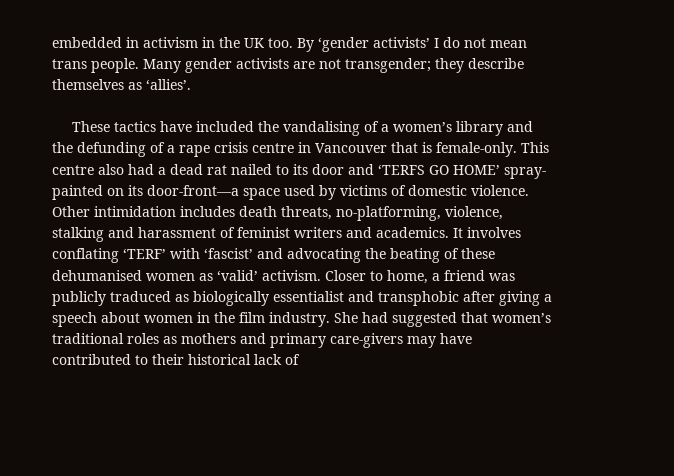embedded in activism in the UK too. By ‘gender activists’ I do not mean trans people. Many gender activists are not transgender; they describe themselves as ‘allies’.

     These tactics have included the vandalising of a women’s library and the defunding of a rape crisis centre in Vancouver that is female-only. This centre also had a dead rat nailed to its door and ‘TERFS GO HOME’ spray-painted on its door-front—a space used by victims of domestic violence. Other intimidation includes death threats, no-platforming, violence, stalking and harassment of feminist writers and academics. It involves conflating ‘TERF’ with ‘fascist’ and advocating the beating of these dehumanised women as ‘valid’ activism. Closer to home, a friend was publicly traduced as biologically essentialist and transphobic after giving a speech about women in the film industry. She had suggested that women’s traditional roles as mothers and primary care-givers may have contributed to their historical lack of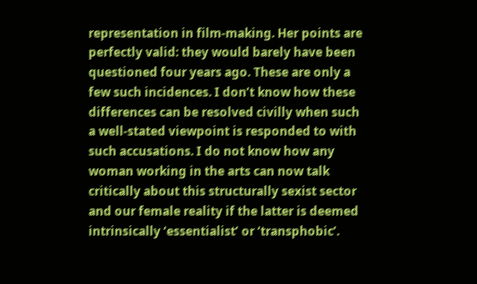representation in film-making. Her points are perfectly valid: they would barely have been questioned four years ago. These are only a few such incidences. I don’t know how these differences can be resolved civilly when such a well-stated viewpoint is responded to with such accusations. I do not know how any woman working in the arts can now talk critically about this structurally sexist sector and our female reality if the latter is deemed intrinsically ‘essentialist’ or ‘transphobic’.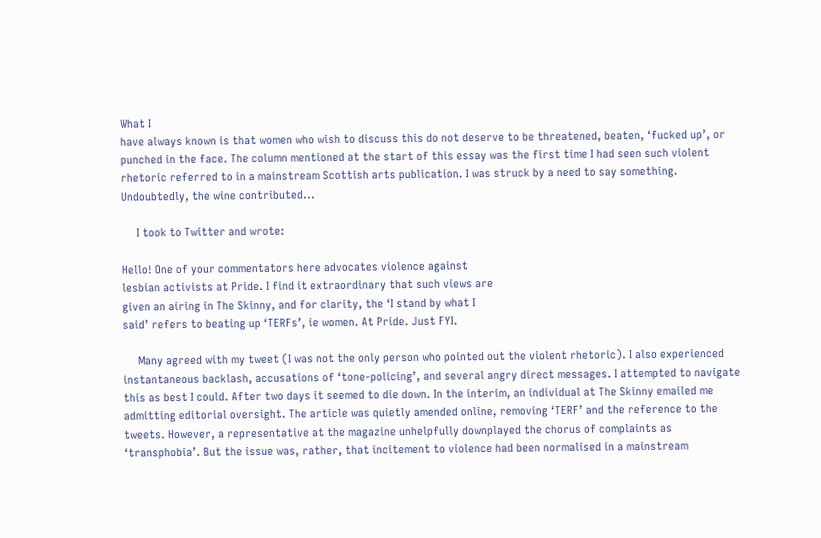What I
have always known is that women who wish to discuss this do not deserve to be threatened, beaten, ‘fucked up’, or punched in the face. The column mentioned at the start of this essay was the first time I had seen such violent rhetoric referred to in a mainstream Scottish arts publication. I was struck by a need to say something. Undoubtedly, the wine contributed...

     I took to Twitter and wrote:

Hello! One of your commentators here advocates violence against
lesbian activists at Pride. I find it extraordinary that such views are
given an airing in The Skinny, and for clarity, the ‘I stand by what I
said’ refers to beating up ‘TERFs’, ie women. At Pride. Just FYI.

     Many agreed with my tweet (I was not the only person who pointed out the violent rhetoric). I also experienced instantaneous backlash, accusations of ‘tone-policing’, and several angry direct messages. I attempted to navigate this as best I could. After two days it seemed to die down. In the interim, an individual at The Skinny emailed me admitting editorial oversight. The article was quietly amended online, removing ‘TERF’ and the reference to the tweets. However, a representative at the magazine unhelpfully downplayed the chorus of complaints as ‘transphobia’. But the issue was, rather, that incitement to violence had been normalised in a mainstream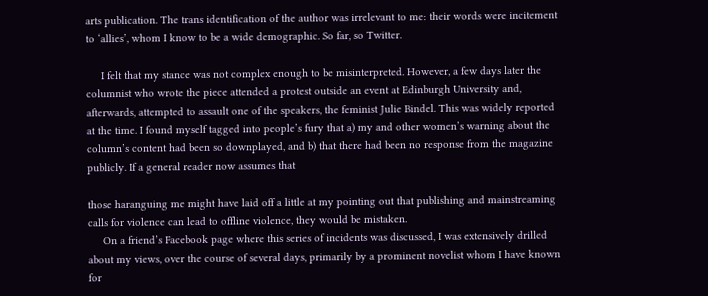arts publication. The trans identification of the author was irrelevant to me: their words were incitement to ‘allies’, whom I know to be a wide demographic. So far, so Twitter.

     I felt that my stance was not complex enough to be misinterpreted. However, a few days later the columnist who wrote the piece attended a protest outside an event at Edinburgh University and, afterwards, attempted to assault one of the speakers, the feminist Julie Bindel. This was widely reported at the time. I found myself tagged into people’s fury that a) my and other women’s warning about the column’s content had been so downplayed, and b) that there had been no response from the magazine publicly. If a general reader now assumes that

those haranguing me might have laid off a little at my pointing out that publishing and mainstreaming calls for violence can lead to offline violence, they would be mistaken.
     On a friend’s Facebook page where this series of incidents was discussed, I was extensively drilled about my views, over the course of several days, primarily by a prominent novelist whom I have known for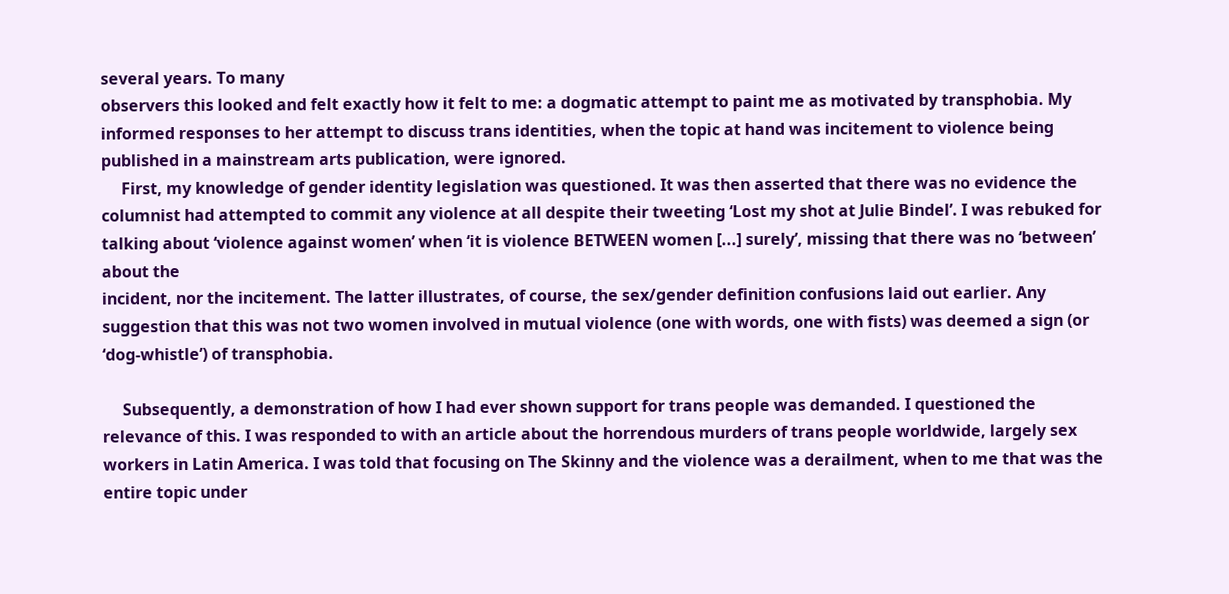several years. To many
observers this looked and felt exactly how it felt to me: a dogmatic attempt to paint me as motivated by transphobia. My informed responses to her attempt to discuss trans identities, when the topic at hand was incitement to violence being published in a mainstream arts publication, were ignored.
     First, my knowledge of gender identity legislation was questioned. It was then asserted that there was no evidence the columnist had attempted to commit any violence at all despite their tweeting ‘Lost my shot at Julie Bindel’. I was rebuked for talking about ‘violence against women’ when ‘it is violence BETWEEN women [...] surely’, missing that there was no ‘between’ about the
incident, nor the incitement. The latter illustrates, of course, the sex/gender definition confusions laid out earlier. Any suggestion that this was not two women involved in mutual violence (one with words, one with fists) was deemed a sign (or ‘dog-whistle’) of transphobia.

     Subsequently, a demonstration of how I had ever shown support for trans people was demanded. I questioned the relevance of this. I was responded to with an article about the horrendous murders of trans people worldwide, largely sex workers in Latin America. I was told that focusing on The Skinny and the violence was a derailment, when to me that was the entire topic under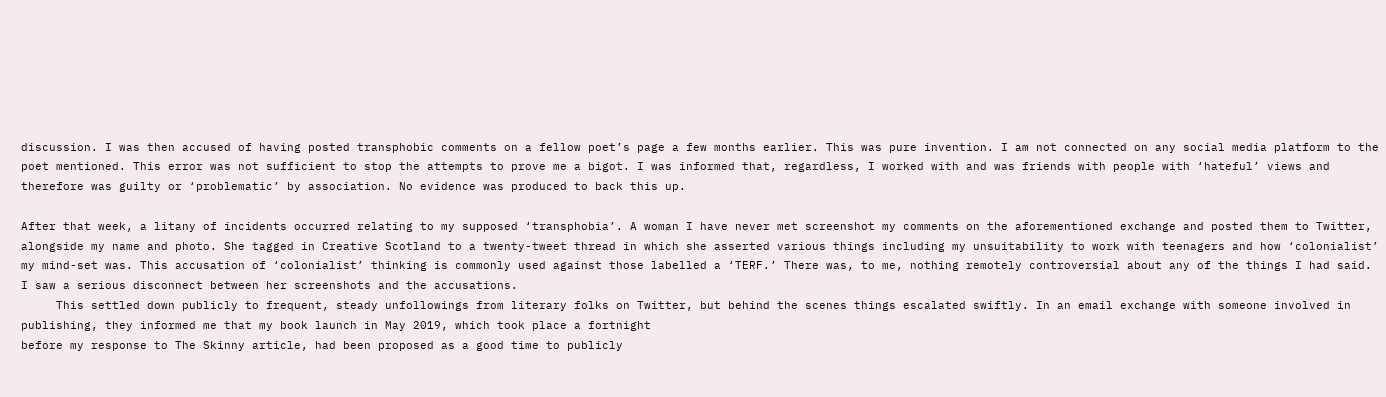discussion. I was then accused of having posted transphobic comments on a fellow poet’s page a few months earlier. This was pure invention. I am not connected on any social media platform to the poet mentioned. This error was not sufficient to stop the attempts to prove me a bigot. I was informed that, regardless, I worked with and was friends with people with ‘hateful’ views and therefore was guilty or ‘problematic’ by association. No evidence was produced to back this up.

After that week, a litany of incidents occurred relating to my supposed ‘transphobia’. A woman I have never met screenshot my comments on the aforementioned exchange and posted them to Twitter, alongside my name and photo. She tagged in Creative Scotland to a twenty-tweet thread in which she asserted various things including my unsuitability to work with teenagers and how ‘colonialist’ my mind-set was. This accusation of ‘colonialist’ thinking is commonly used against those labelled a ‘TERF.’ There was, to me, nothing remotely controversial about any of the things I had said. I saw a serious disconnect between her screenshots and the accusations.
     This settled down publicly to frequent, steady unfollowings from literary folks on Twitter, but behind the scenes things escalated swiftly. In an email exchange with someone involved in publishing, they informed me that my book launch in May 2019, which took place a fortnight
before my response to The Skinny article, had been proposed as a good time to publicly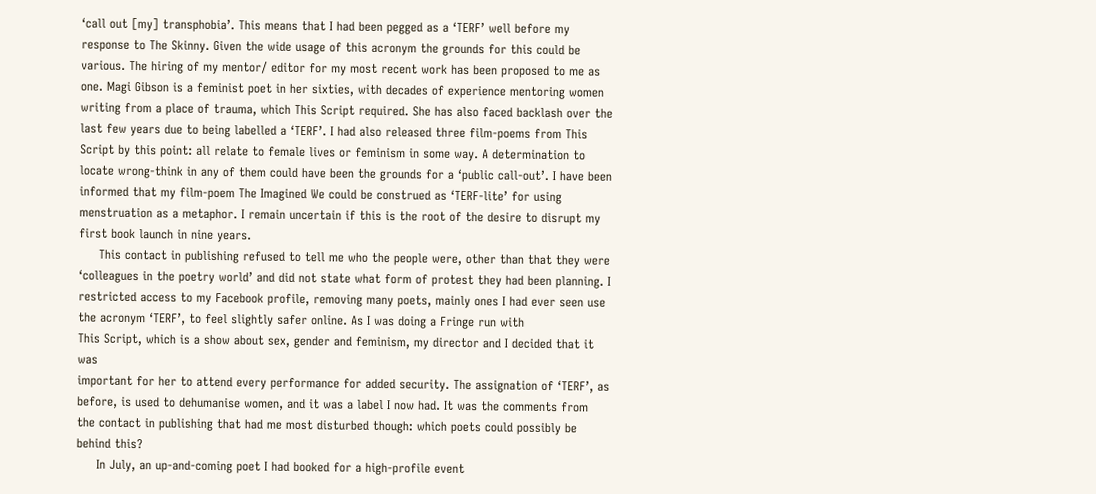‘call out [my] transphobia’. This means that I had been pegged as a ‘TERF’ well before my response to The Skinny. Given the wide usage of this acronym the grounds for this could be various. The hiring of my mentor/ editor for my most recent work has been proposed to me as one. Magi Gibson is a feminist poet in her sixties, with decades of experience mentoring women writing from a place of trauma, which This Script required. She has also faced backlash over the last few years due to being labelled a ‘TERF’. I had also released three film-poems from This
Script by this point: all relate to female lives or feminism in some way. A determination to locate wrong-think in any of them could have been the grounds for a ‘public call-out’. I have been informed that my film-poem The Imagined We could be construed as ‘TERF-lite’ for using menstruation as a metaphor. I remain uncertain if this is the root of the desire to disrupt my first book launch in nine years.
     This contact in publishing refused to tell me who the people were, other than that they were ‘colleagues in the poetry world’ and did not state what form of protest they had been planning. I restricted access to my Facebook profile, removing many poets, mainly ones I had ever seen use the acronym ‘TERF’, to feel slightly safer online. As I was doing a Fringe run with
This Script, which is a show about sex, gender and feminism, my director and I decided that it was
important for her to attend every performance for added security. The assignation of ‘TERF’, as before, is used to dehumanise women, and it was a label I now had. It was the comments from the contact in publishing that had me most disturbed though: which poets could possibly be behind this?
     In July, an up-and-coming poet I had booked for a high-profile event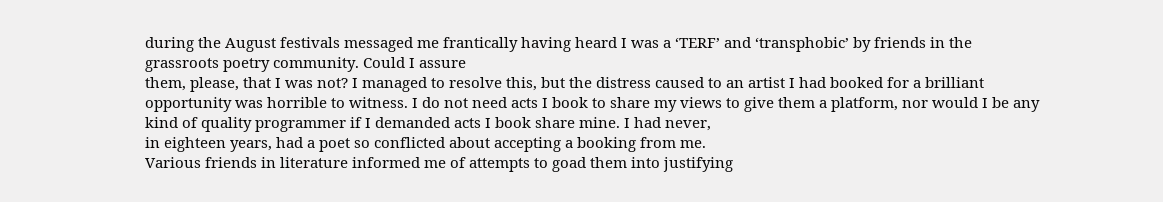during the August festivals messaged me frantically having heard I was a ‘TERF’ and ‘transphobic’ by friends in the grassroots poetry community. Could I assure
them, please, that I was not? I managed to resolve this, but the distress caused to an artist I had booked for a brilliant opportunity was horrible to witness. I do not need acts I book to share my views to give them a platform, nor would I be any kind of quality programmer if I demanded acts I book share mine. I had never,
in eighteen years, had a poet so conflicted about accepting a booking from me.
Various friends in literature informed me of attempts to goad them into justifying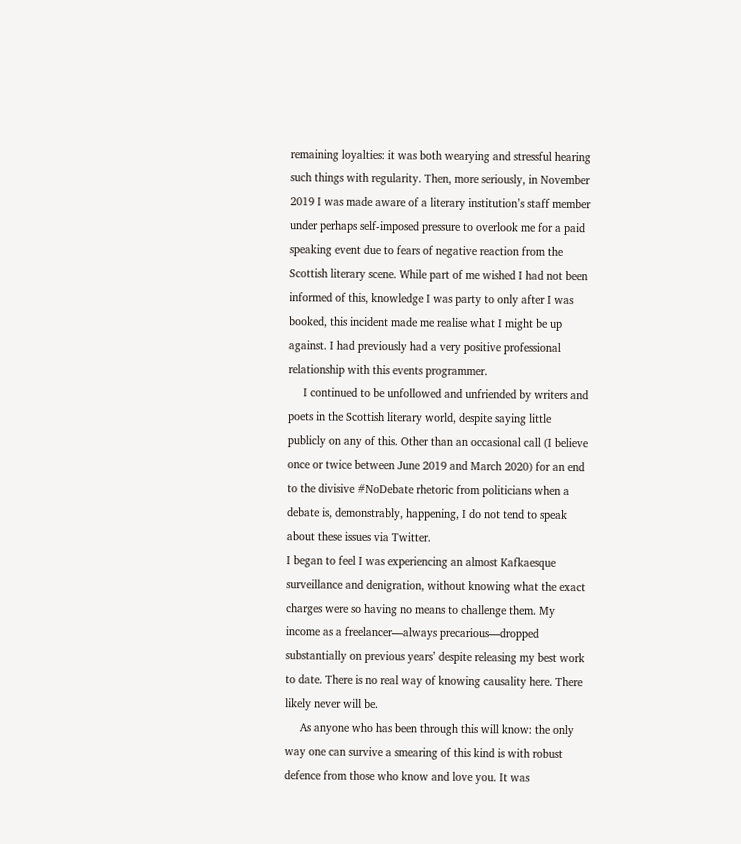remaining loyalties: it was both wearying and stressful hearing such things with regularity. Then, more seriously, in November 2019 I was made aware of a literary institution’s staff member under perhaps self-imposed pressure to overlook me for a paid speaking event due to fears of negative reaction from the Scottish literary scene. While part of me wished I had not been informed of this, knowledge I was party to only after I was booked, this incident made me realise what I might be up against. I had previously had a very positive professional relationship with this events programmer.
     I continued to be unfollowed and unfriended by writers and poets in the Scottish literary world, despite saying little publicly on any of this. Other than an occasional call (I believe once or twice between June 2019 and March 2020) for an end to the divisive #NoDebate rhetoric from politicians when a debate is, demonstrably, happening, I do not tend to speak about these issues via Twitter.
I began to feel I was experiencing an almost Kafkaesque surveillance and denigration, without knowing what the exact charges were so having no means to challenge them. My income as a freelancer—always precarious—dropped substantially on previous years’ despite releasing my best work to date. There is no real way of knowing causality here. There likely never will be.
     As anyone who has been through this will know: the only way one can survive a smearing of this kind is with robust defence from those who know and love you. It was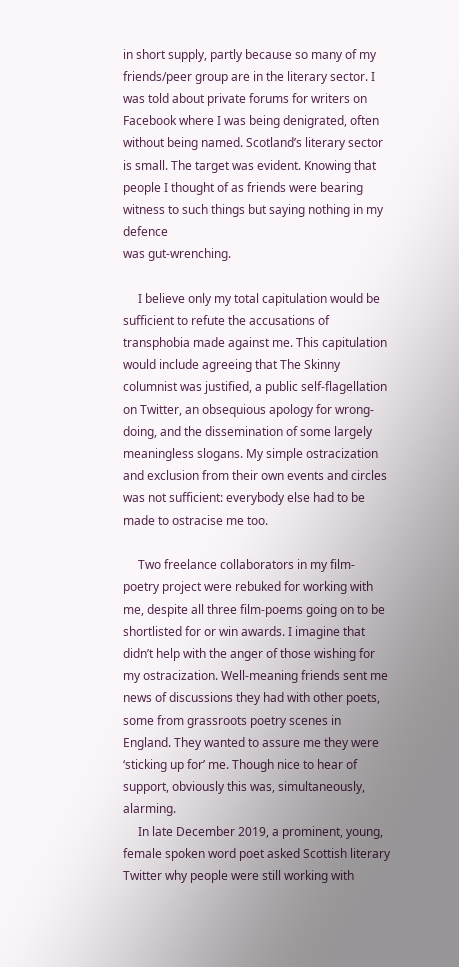in short supply, partly because so many of my friends/peer group are in the literary sector. I was told about private forums for writers on Facebook where I was being denigrated, often without being named. Scotland’s literary sector is small. The target was evident. Knowing that people I thought of as friends were bearing witness to such things but saying nothing in my defence
was gut-wrenching.

     I believe only my total capitulation would be sufficient to refute the accusations of transphobia made against me. This capitulation would include agreeing that The Skinny columnist was justified, a public self-flagellation on Twitter, an obsequious apology for wrong-doing, and the dissemination of some largely meaningless slogans. My simple ostracization and exclusion from their own events and circles was not sufficient: everybody else had to be made to ostracise me too.

     Two freelance collaborators in my film-poetry project were rebuked for working with me, despite all three film-poems going on to be shortlisted for or win awards. I imagine that didn’t help with the anger of those wishing for my ostracization. Well-meaning friends sent me news of discussions they had with other poets, some from grassroots poetry scenes in England. They wanted to assure me they were ‘sticking up for’ me. Though nice to hear of support, obviously this was, simultaneously, alarming.
     In late December 2019, a prominent, young, female spoken word poet asked Scottish literary Twitter why people were still working with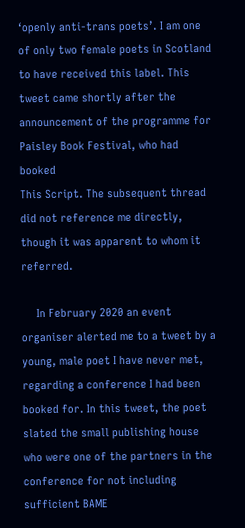‘openly anti-trans poets’. I am one of only two female poets in Scotland to have received this label. This tweet came shortly after the announcement of the programme for Paisley Book Festival, who had booked
This Script. The subsequent thread did not reference me directly, though it was apparent to whom it referred.

     In February 2020 an event organiser alerted me to a tweet by a young, male poet I have never met, regarding a conference I had been booked for. In this tweet, the poet slated the small publishing house who were one of the partners in the conference for not including sufficient BAME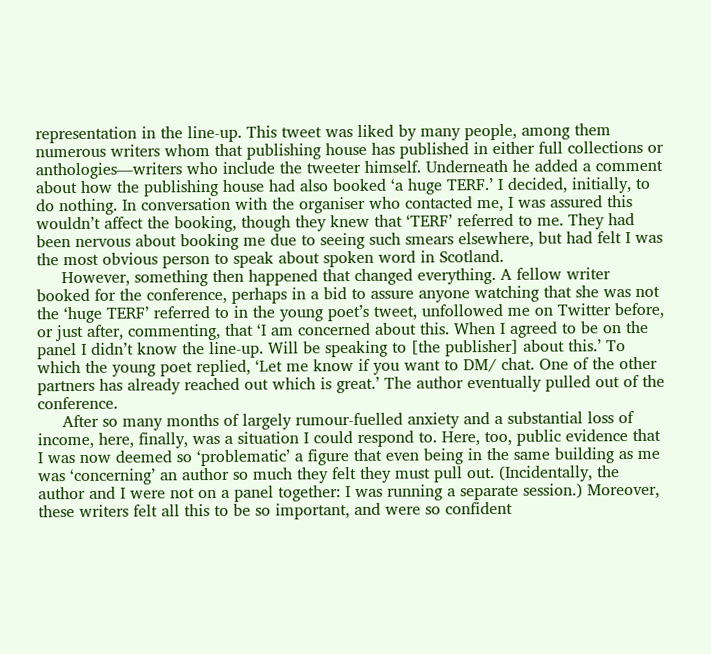representation in the line-up. This tweet was liked by many people, among them numerous writers whom that publishing house has published in either full collections or anthologies—writers who include the tweeter himself. Underneath he added a comment about how the publishing house had also booked ‘a huge TERF.’ I decided, initially, to do nothing. In conversation with the organiser who contacted me, I was assured this wouldn’t affect the booking, though they knew that ‘TERF’ referred to me. They had been nervous about booking me due to seeing such smears elsewhere, but had felt I was the most obvious person to speak about spoken word in Scotland.
     However, something then happened that changed everything. A fellow writer booked for the conference, perhaps in a bid to assure anyone watching that she was not the ‘huge TERF’ referred to in the young poet’s tweet, unfollowed me on Twitter before, or just after, commenting, that ‘I am concerned about this. When I agreed to be on the panel I didn’t know the line-up. Will be speaking to [the publisher] about this.’ To which the young poet replied, ‘Let me know if you want to DM/ chat. One of the other partners has already reached out which is great.’ The author eventually pulled out of the conference.
     After so many months of largely rumour-fuelled anxiety and a substantial loss of income, here, finally, was a situation I could respond to. Here, too, public evidence that I was now deemed so ‘problematic’ a figure that even being in the same building as me was ‘concerning’ an author so much they felt they must pull out. (Incidentally, the author and I were not on a panel together: I was running a separate session.) Moreover, these writers felt all this to be so important, and were so confident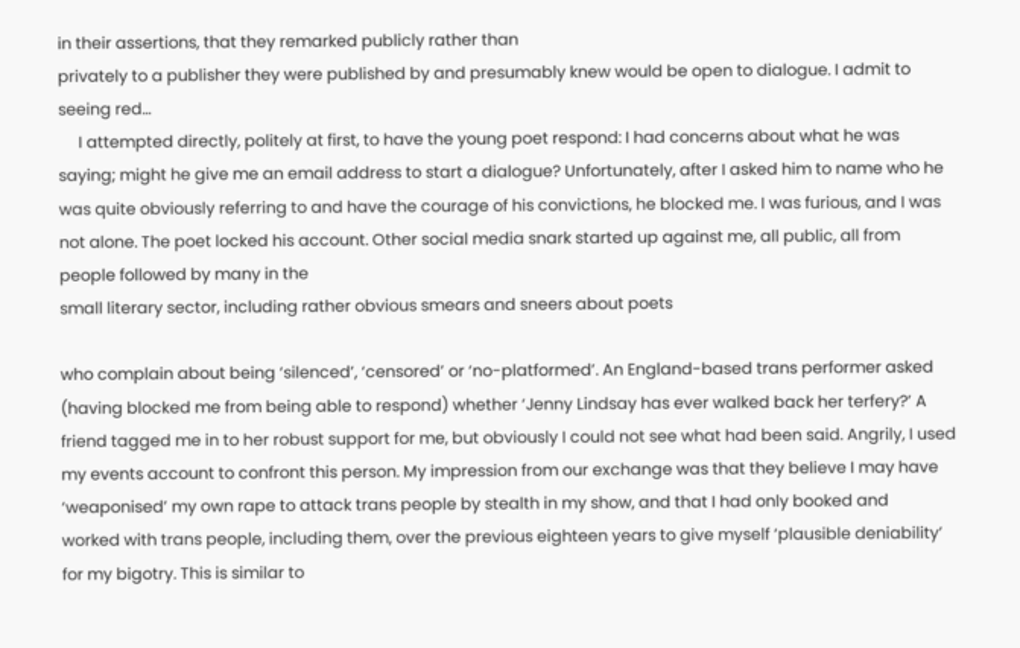in their assertions, that they remarked publicly rather than
privately to a publisher they were published by and presumably knew would be open to dialogue. I admit to seeing red...
     I attempted directly, politely at first, to have the young poet respond: I had concerns about what he was saying; might he give me an email address to start a dialogue? Unfortunately, after I asked him to name who he was quite obviously referring to and have the courage of his convictions, he blocked me. I was furious, and I was not alone. The poet locked his account. Other social media snark started up against me, all public, all from people followed by many in the
small literary sector, including rather obvious smears and sneers about poets

who complain about being ‘silenced’, ‘censored’ or ‘no-platformed’. An England-based trans performer asked (having blocked me from being able to respond) whether ‘Jenny Lindsay has ever walked back her terfery?’ A friend tagged me in to her robust support for me, but obviously I could not see what had been said. Angrily, I used my events account to confront this person. My impression from our exchange was that they believe I may have ‘weaponised’ my own rape to attack trans people by stealth in my show, and that I had only booked and
worked with trans people, including them, over the previous eighteen years to give myself ‘plausible deniability’ for my bigotry. This is similar to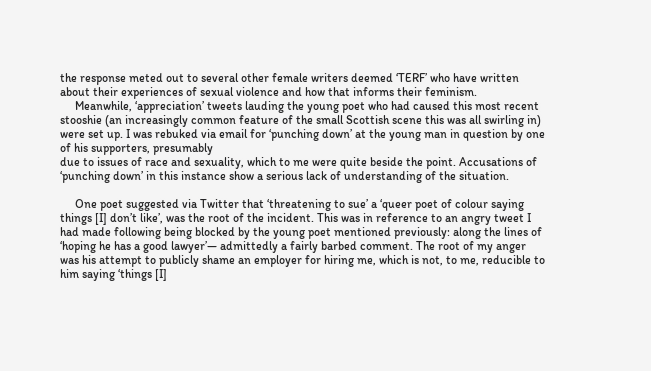the response meted out to several other female writers deemed ‘TERF’ who have written about their experiences of sexual violence and how that informs their feminism.
     Meanwhile, ‘appreciation’ tweets lauding the young poet who had caused this most recent stooshie (an increasingly common feature of the small Scottish scene this was all swirling in) were set up. I was rebuked via email for ‘punching down’ at the young man in question by one of his supporters, presumably
due to issues of race and sexuality, which to me were quite beside the point. Accusations of ‘punching down’ in this instance show a serious lack of understanding of the situation.

     One poet suggested via Twitter that ‘threatening to sue’ a ‘queer poet of colour saying things [I] don’t like’, was the root of the incident. This was in reference to an angry tweet I had made following being blocked by the young poet mentioned previously: along the lines of ‘hoping he has a good lawyer’— admittedly a fairly barbed comment. The root of my anger was his attempt to publicly shame an employer for hiring me, which is not, to me, reducible to him saying ‘things [I]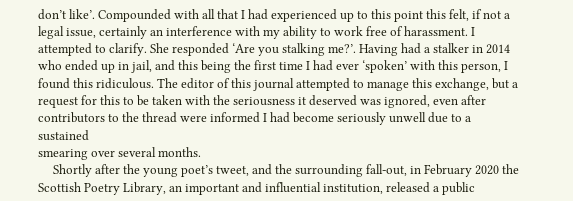don’t like’. Compounded with all that I had experienced up to this point this felt, if not a legal issue, certainly an interference with my ability to work free of harassment. I attempted to clarify. She responded ‘Are you stalking me?’. Having had a stalker in 2014 who ended up in jail, and this being the first time I had ever ‘spoken’ with this person, I found this ridiculous. The editor of this journal attempted to manage this exchange, but a request for this to be taken with the seriousness it deserved was ignored, even after contributors to the thread were informed I had become seriously unwell due to a sustained
smearing over several months.
     Shortly after the young poet’s tweet, and the surrounding fall-out, in February 2020 the Scottish Poetry Library, an important and influential institution, released a public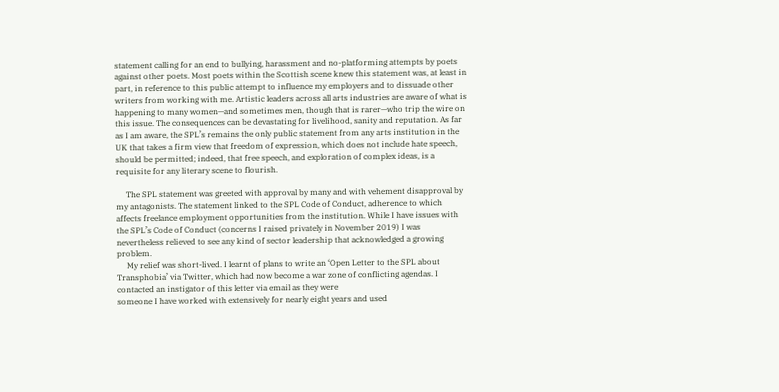statement calling for an end to bullying, harassment and no-platforming attempts by poets against other poets. Most poets within the Scottish scene knew this statement was, at least in part, in reference to this public attempt to influence my employers and to dissuade other writers from working with me. Artistic leaders across all arts industries are aware of what is
happening to many women—and sometimes men, though that is rarer—who trip the wire on this issue. The consequences can be devastating for livelihood, sanity and reputation. As far as I am aware, the SPL’s remains the only public statement from any arts institution in the UK that takes a firm view that freedom of expression, which does not include hate speech, should be permitted; indeed, that free speech, and exploration of complex ideas, is a requisite for any literary scene to flourish.

     The SPL statement was greeted with approval by many and with vehement disapproval by my antagonists. The statement linked to the SPL Code of Conduct, adherence to which affects freelance employment opportunities from the institution. While I have issues with the SPL’s Code of Conduct (concerns I raised privately in November 2019) I was nevertheless relieved to see any kind of sector leadership that acknowledged a growing problem.
     My relief was short-lived. I learnt of plans to write an ‘Open Letter to the SPL about Transphobia’ via Twitter, which had now become a war zone of conflicting agendas. I contacted an instigator of this letter via email as they were
someone I have worked with extensively for nearly eight years and used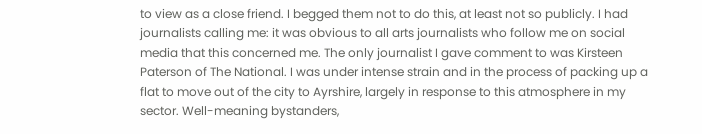to view as a close friend. I begged them not to do this, at least not so publicly. I had journalists calling me: it was obvious to all arts journalists who follow me on social media that this concerned me. The only journalist I gave comment to was Kirsteen Paterson of The National. I was under intense strain and in the process of packing up a flat to move out of the city to Ayrshire, largely in response to this atmosphere in my sector. Well-meaning bystanders,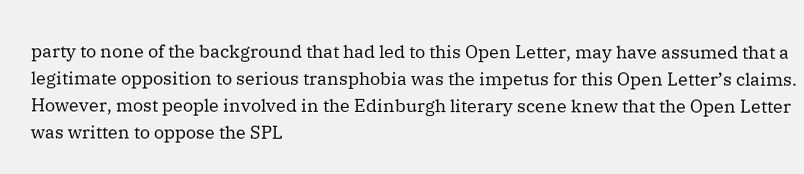party to none of the background that had led to this Open Letter, may have assumed that a legitimate opposition to serious transphobia was the impetus for this Open Letter’s claims. However, most people involved in the Edinburgh literary scene knew that the Open Letter was written to oppose the SPL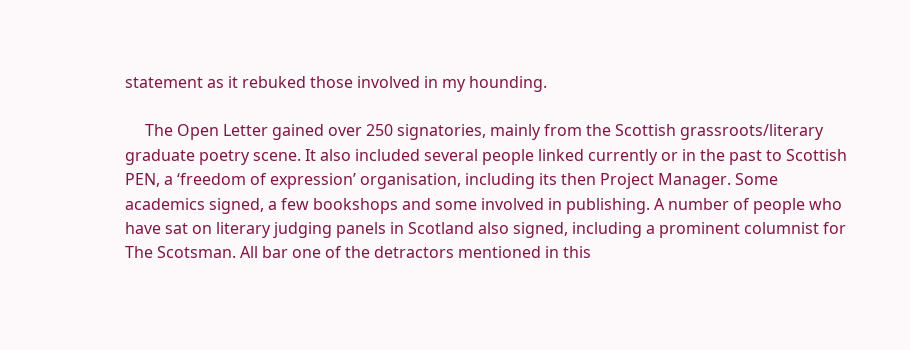statement as it rebuked those involved in my hounding.

     The Open Letter gained over 250 signatories, mainly from the Scottish grassroots/literary graduate poetry scene. It also included several people linked currently or in the past to Scottish PEN, a ‘freedom of expression’ organisation, including its then Project Manager. Some academics signed, a few bookshops and some involved in publishing. A number of people who have sat on literary judging panels in Scotland also signed, including a prominent columnist for The Scotsman. All bar one of the detractors mentioned in this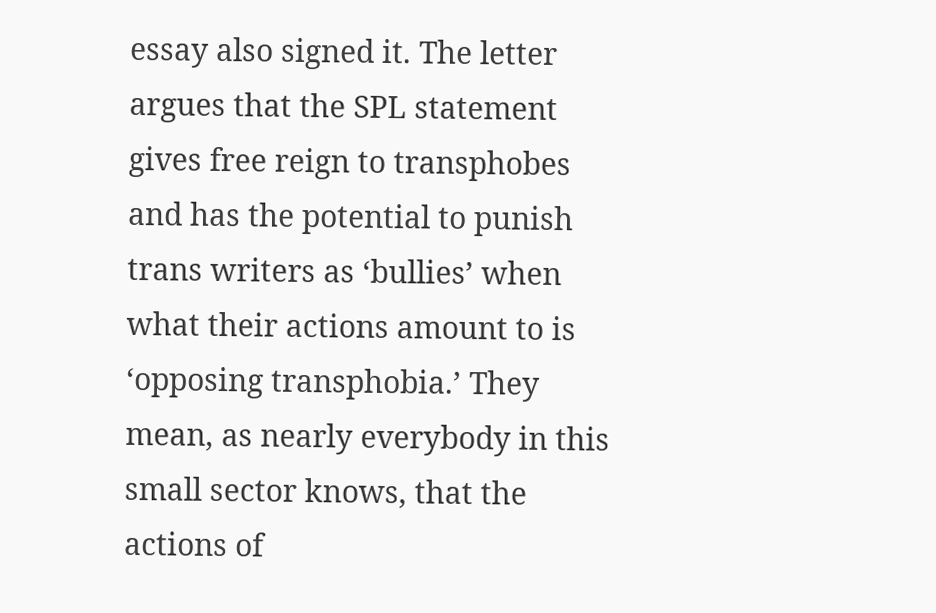essay also signed it. The letter argues that the SPL statement gives free reign to transphobes and has the potential to punish trans writers as ‘bullies’ when what their actions amount to is ‘opposing transphobia.’ They mean, as nearly everybody in this small sector knows, that the actions of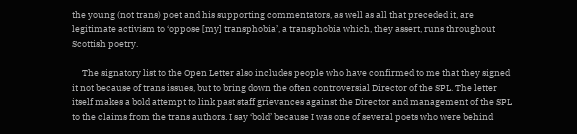the young (not trans) poet and his supporting commentators, as well as all that preceded it, are legitimate activism to ‘oppose [my] transphobia’, a transphobia which, they assert, runs throughout Scottish poetry.

     The signatory list to the Open Letter also includes people who have confirmed to me that they signed it not because of trans issues, but to bring down the often controversial Director of the SPL. The letter itself makes a bold attempt to link past staff grievances against the Director and management of the SPL to the claims from the trans authors. I say ‘bold’ because I was one of several poets who were behind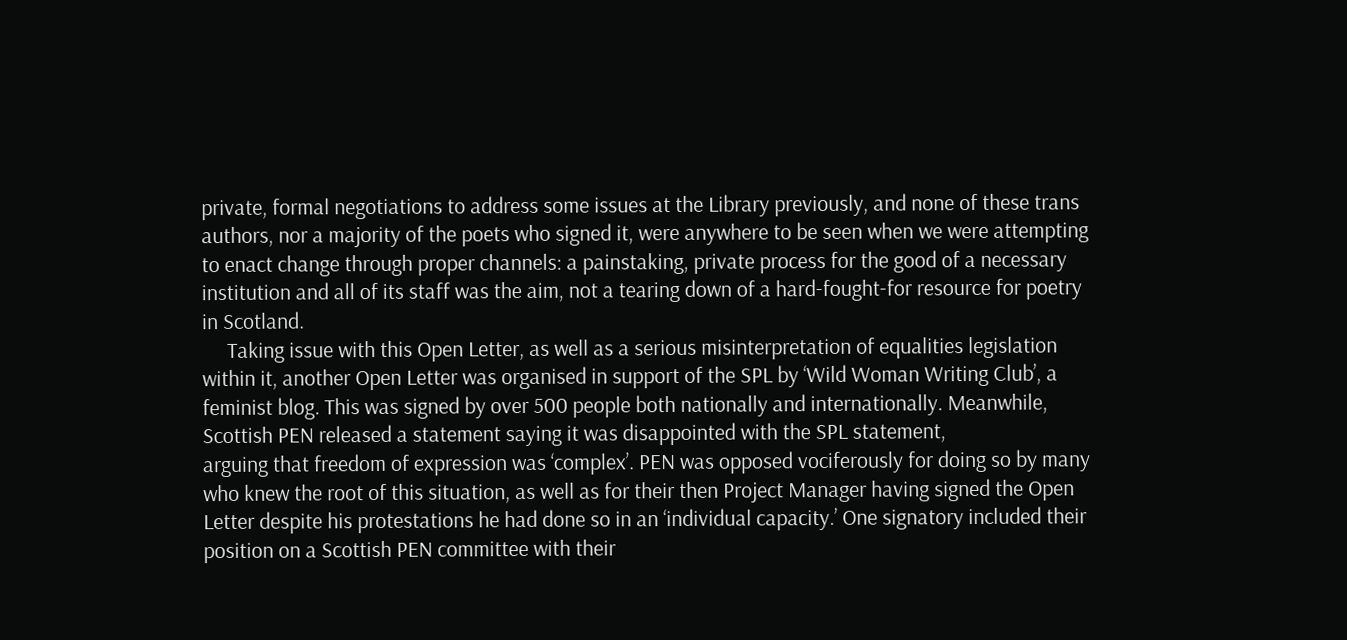private, formal negotiations to address some issues at the Library previously, and none of these trans authors, nor a majority of the poets who signed it, were anywhere to be seen when we were attempting to enact change through proper channels: a painstaking, private process for the good of a necessary institution and all of its staff was the aim, not a tearing down of a hard-fought-for resource for poetry in Scotland.
     Taking issue with this Open Letter, as well as a serious misinterpretation of equalities legislation within it, another Open Letter was organised in support of the SPL by ‘Wild Woman Writing Club’, a feminist blog. This was signed by over 500 people both nationally and internationally. Meanwhile, Scottish PEN released a statement saying it was disappointed with the SPL statement,
arguing that freedom of expression was ‘complex’. PEN was opposed vociferously for doing so by many who knew the root of this situation, as well as for their then Project Manager having signed the Open Letter despite his protestations he had done so in an ‘individual capacity.’ One signatory included their position on a Scottish PEN committee with their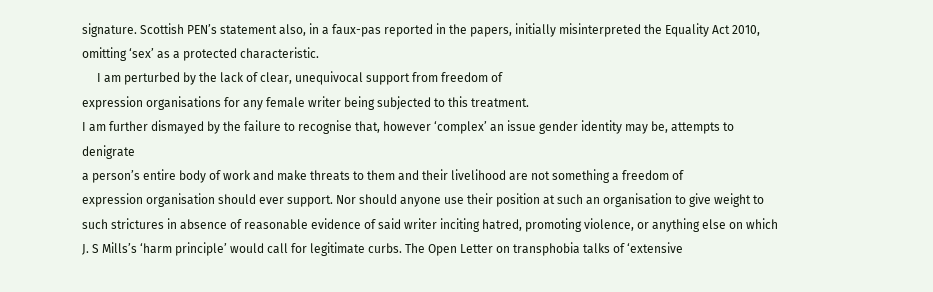signature. Scottish PEN’s statement also, in a faux-pas reported in the papers, initially misinterpreted the Equality Act 2010, omitting ‘sex’ as a protected characteristic.
     I am perturbed by the lack of clear, unequivocal support from freedom of
expression organisations for any female writer being subjected to this treatment.
I am further dismayed by the failure to recognise that, however ‘complex’ an issue gender identity may be, attempts to denigrate
a person’s entire body of work and make threats to them and their livelihood are not something a freedom of
expression organisation should ever support. Nor should anyone use their position at such an organisation to give weight to such strictures in absence of reasonable evidence of said writer inciting hatred, promoting violence, or anything else on which J. S Mills’s ‘harm principle’ would call for legitimate curbs. The Open Letter on transphobia talks of ‘extensive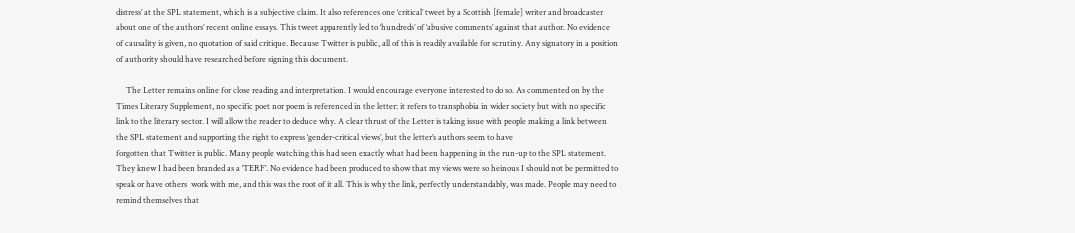distress’ at the SPL statement, which is a subjective claim. It also references one ‘critical’ tweet by a Scottish [female] writer and broadcaster about one of the authors’ recent online essays. This tweet apparently led to ‘hundreds’ of ‘abusive comments’ against that author. No evidence of causality is given, no quotation of said critique. Because Twitter is public, all of this is readily available for scrutiny. Any signatory in a position of authority should have researched before signing this document.

     The Letter remains online for close reading and interpretation. I would encourage everyone interested to do so. As commented on by the Times Literary Supplement, no specific poet nor poem is referenced in the letter: it refers to transphobia in wider society but with no specific link to the literary sector. I will allow the reader to deduce why. A clear thrust of the Letter is taking issue with people making a link between the SPL statement and supporting the right to express ‘gender-critical views’, but the letter’s authors seem to have
forgotten that Twitter is public. Many people watching this had seen exactly what had been happening in the run-up to the SPL statement. They knew I had been branded as a ‘TERF’. No evidence had been produced to show that my views were so heinous I should not be permitted to speak or have others  work with me, and this was the root of it all. This is why the link, perfectly understandably, was made. People may need to remind themselves that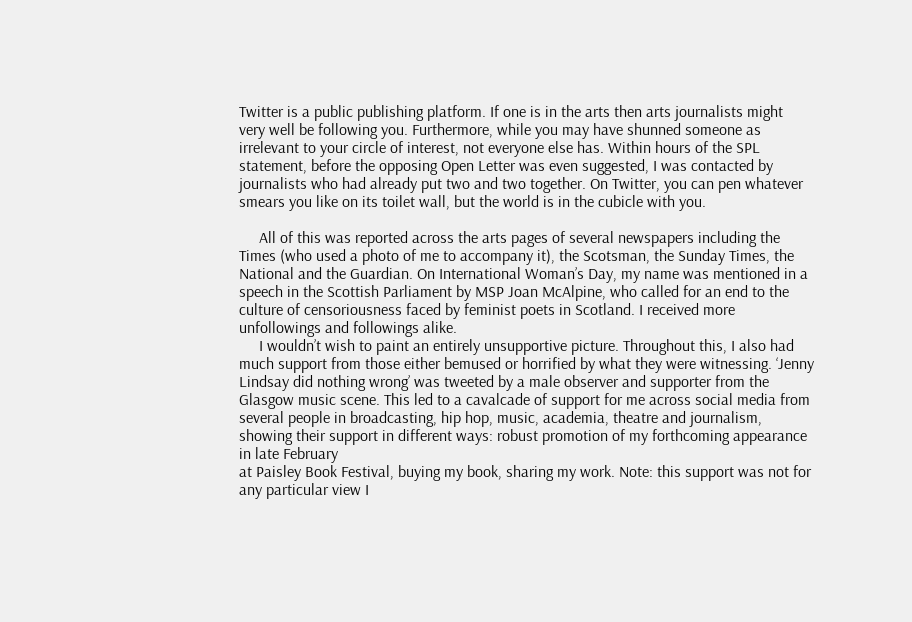Twitter is a public publishing platform. If one is in the arts then arts journalists might
very well be following you. Furthermore, while you may have shunned someone as irrelevant to your circle of interest, not everyone else has. Within hours of the SPL statement, before the opposing Open Letter was even suggested, I was contacted by journalists who had already put two and two together. On Twitter, you can pen whatever smears you like on its toilet wall, but the world is in the cubicle with you.

     All of this was reported across the arts pages of several newspapers including the Times (who used a photo of me to accompany it), the Scotsman, the Sunday Times, the National and the Guardian. On International Woman’s Day, my name was mentioned in a speech in the Scottish Parliament by MSP Joan McAlpine, who called for an end to the culture of censoriousness faced by feminist poets in Scotland. I received more unfollowings and followings alike.
     I wouldn’t wish to paint an entirely unsupportive picture. Throughout this, I also had much support from those either bemused or horrified by what they were witnessing. ‘Jenny Lindsay did nothing wrong’ was tweeted by a male observer and supporter from the Glasgow music scene. This led to a cavalcade of support for me across social media from several people in broadcasting, hip hop, music, academia, theatre and journalism, showing their support in different ways: robust promotion of my forthcoming appearance in late February
at Paisley Book Festival, buying my book, sharing my work. Note: this support was not for any particular view I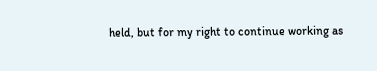held, but for my right to continue working as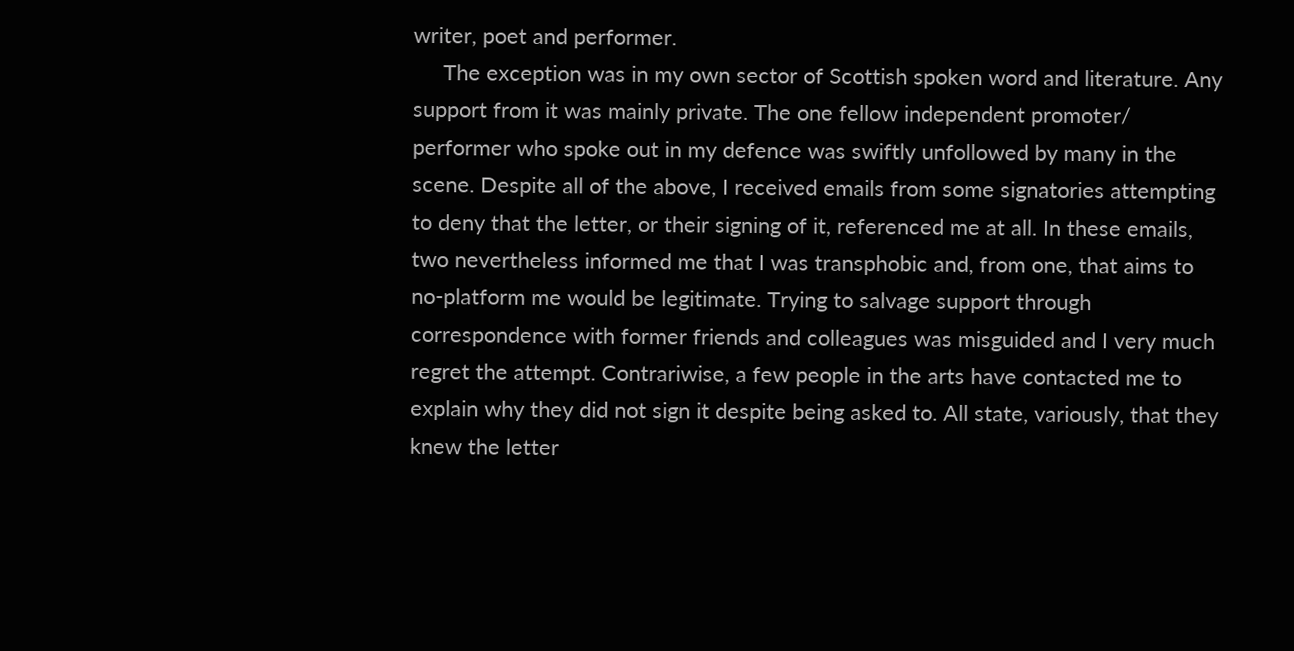writer, poet and performer.
     The exception was in my own sector of Scottish spoken word and literature. Any support from it was mainly private. The one fellow independent promoter/ performer who spoke out in my defence was swiftly unfollowed by many in the
scene. Despite all of the above, I received emails from some signatories attempting to deny that the letter, or their signing of it, referenced me at all. In these emails, two nevertheless informed me that I was transphobic and, from one, that aims to no-platform me would be legitimate. Trying to salvage support through correspondence with former friends and colleagues was misguided and I very much regret the attempt. Contrariwise, a few people in the arts have contacted me to explain why they did not sign it despite being asked to. All state, variously, that they knew the letter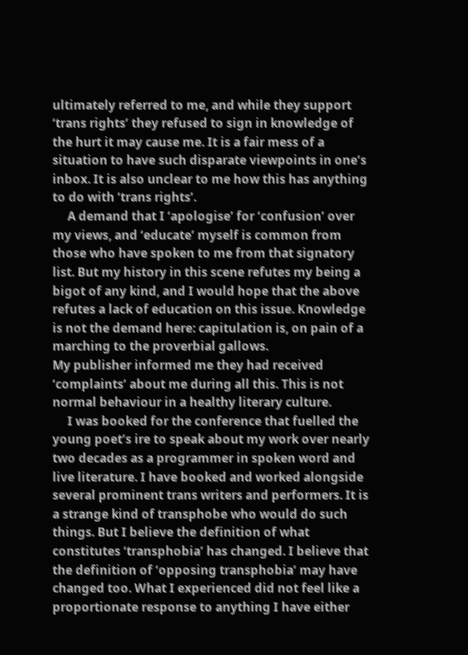ultimately referred to me, and while they support ‘trans rights’ they refused to sign in knowledge of the hurt it may cause me. It is a fair mess of a situation to have such disparate viewpoints in one’s inbox. It is also unclear to me how this has anything to do with ‘trans rights’.
     A demand that I ‘apologise’ for ‘confusion’ over my views, and ‘educate’ myself is common from those who have spoken to me from that signatory list. But my history in this scene refutes my being a bigot of any kind, and I would hope that the above refutes a lack of education on this issue. Knowledge is not the demand here: capitulation is, on pain of a marching to the proverbial gallows.
My publisher informed me they had received ‘complaints’ about me during all this. This is not normal behaviour in a healthy literary culture.
     I was booked for the conference that fuelled the young poet’s ire to speak about my work over nearly two decades as a programmer in spoken word and live literature. I have booked and worked alongside several prominent trans writers and performers. It is a strange kind of transphobe who would do such things. But I believe the definition of what constitutes ‘transphobia’ has changed. I believe that the definition of ‘opposing transphobia’ may have
changed too. What I experienced did not feel like a proportionate response to anything I have either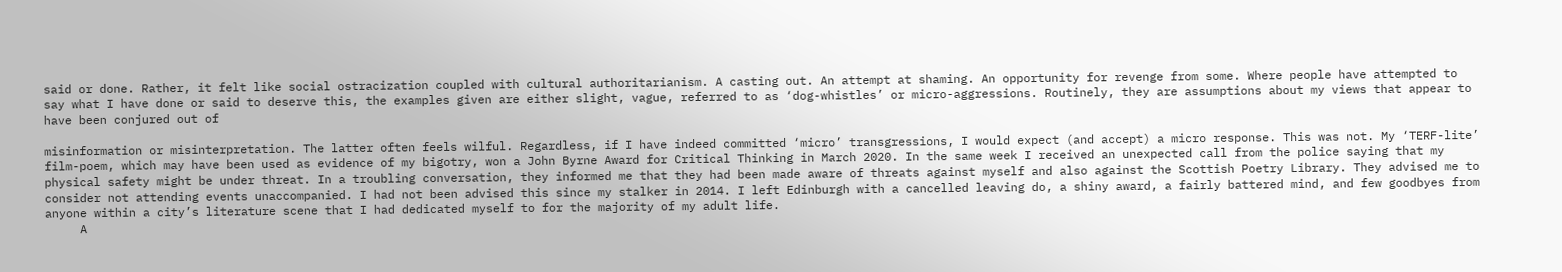said or done. Rather, it felt like social ostracization coupled with cultural authoritarianism. A casting out. An attempt at shaming. An opportunity for revenge from some. Where people have attempted to say what I have done or said to deserve this, the examples given are either slight, vague, referred to as ‘dog-whistles’ or micro-aggressions. Routinely, they are assumptions about my views that appear to have been conjured out of

misinformation or misinterpretation. The latter often feels wilful. Regardless, if I have indeed committed ‘micro’ transgressions, I would expect (and accept) a micro response. This was not. My ‘TERF-lite’ film-poem, which may have been used as evidence of my bigotry, won a John Byrne Award for Critical Thinking in March 2020. In the same week I received an unexpected call from the police saying that my physical safety might be under threat. In a troubling conversation, they informed me that they had been made aware of threats against myself and also against the Scottish Poetry Library. They advised me to consider not attending events unaccompanied. I had not been advised this since my stalker in 2014. I left Edinburgh with a cancelled leaving do, a shiny award, a fairly battered mind, and few goodbyes from anyone within a city’s literature scene that I had dedicated myself to for the majority of my adult life.
     A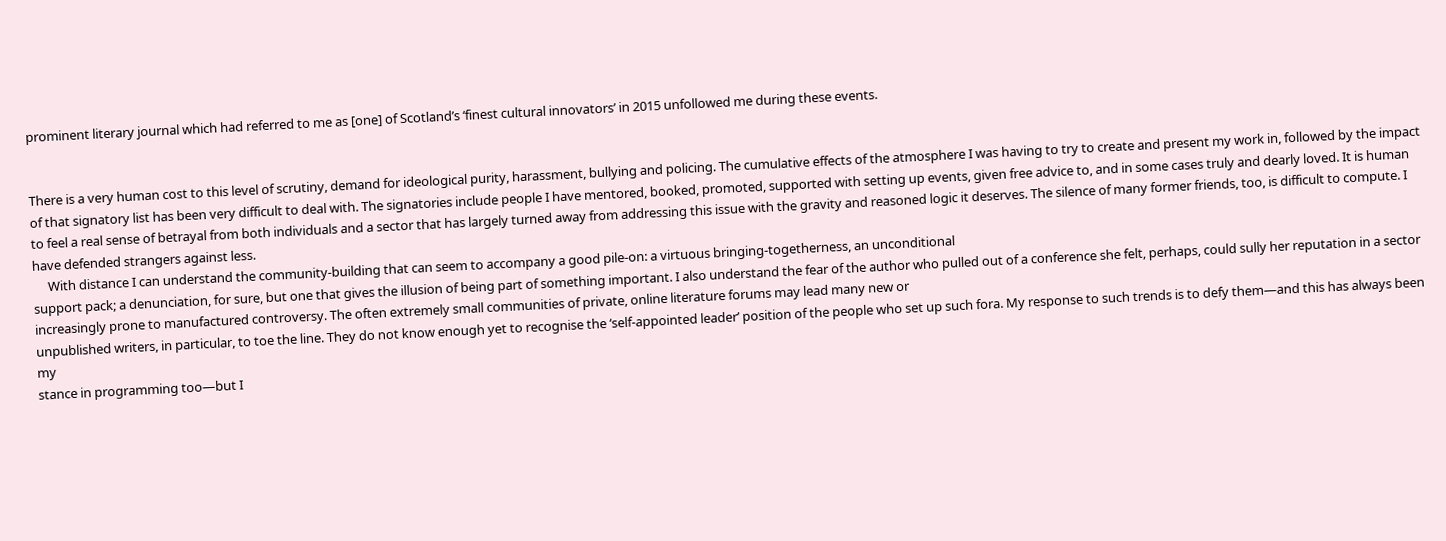prominent literary journal which had referred to me as [one] of Scotland’s ‘finest cultural innovators’ in 2015 unfollowed me during these events.


There is a very human cost to this level of scrutiny, demand for ideological purity, harassment, bullying and policing. The cumulative effects of the atmosphere I was having to try to create and present my work in, followed by the impact of that signatory list has been very difficult to deal with. The signatories include people I have mentored, booked, promoted, supported with setting up events, given free advice to, and in some cases truly and dearly loved. It is human to feel a real sense of betrayal from both individuals and a sector that has largely turned away from addressing this issue with the gravity and reasoned logic it deserves. The silence of many former friends, too, is difficult to compute. I have defended strangers against less.
     With distance I can understand the community-building that can seem to accompany a good pile-on: a virtuous bringing-togetherness, an unconditional
support pack; a denunciation, for sure, but one that gives the illusion of being part of something important. I also understand the fear of the author who pulled out of a conference she felt, perhaps, could sully her reputation in a sector increasingly prone to manufactured controversy. The often extremely small communities of private, online literature forums may lead many new or
unpublished writers, in particular, to toe the line. They do not know enough yet to recognise the ‘self-appointed leader’ position of the people who set up such fora. My response to such trends is to defy them—and this has always been my
stance in programming too—but I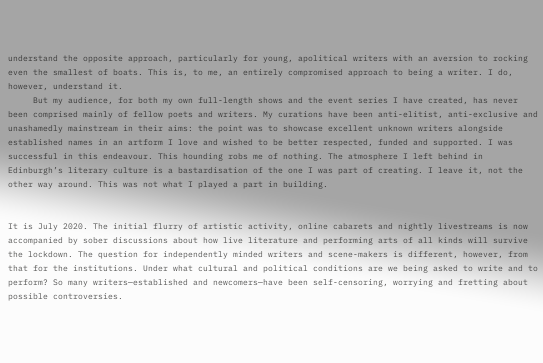understand the opposite approach, particularly for young, apolitical writers with an aversion to rocking even the smallest of boats. This is, to me, an entirely compromised approach to being a writer. I do, however, understand it.
     But my audience, for both my own full-length shows and the event series I have created, has never been comprised mainly of fellow poets and writers. My curations have been anti-elitist, anti-exclusive and unashamedly mainstream in their aims: the point was to showcase excellent unknown writers alongside established names in an artform I love and wished to be better respected, funded and supported. I was successful in this endeavour. This hounding robs me of nothing. The atmosphere I left behind in Edinburgh’s literary culture is a bastardisation of the one I was part of creating. I leave it, not the other way around. This was not what I played a part in building.


It is July 2020. The initial flurry of artistic activity, online cabarets and nightly livestreams is now accompanied by sober discussions about how live literature and performing arts of all kinds will survive the lockdown. The question for independently minded writers and scene-makers is different, however, from that for the institutions. Under what cultural and political conditions are we being asked to write and to perform? So many writers—established and newcomers—have been self-censoring, worrying and fretting about possible controversies.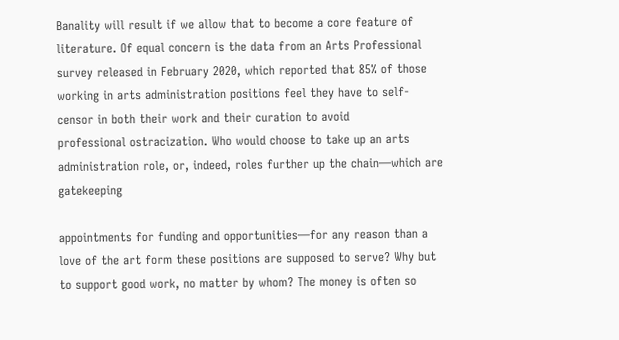Banality will result if we allow that to become a core feature of literature. Of equal concern is the data from an Arts Professional survey released in February 2020, which reported that 85% of those working in arts administration positions feel they have to self-censor in both their work and their curation to avoid
professional ostracization. Who would choose to take up an arts administration role, or, indeed, roles further up the chain—which are gatekeeping

appointments for funding and opportunities—for any reason than a love of the art form these positions are supposed to serve? Why but to support good work, no matter by whom? The money is often so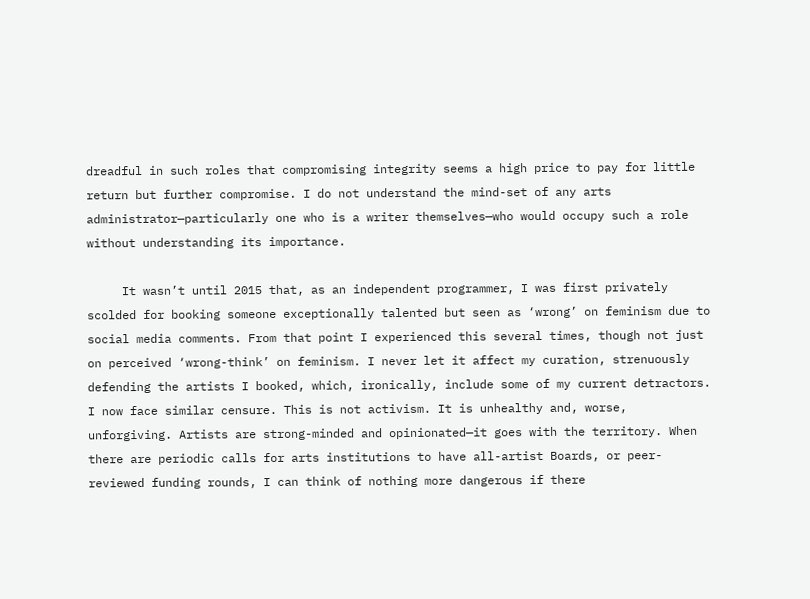dreadful in such roles that compromising integrity seems a high price to pay for little return but further compromise. I do not understand the mind-set of any arts administrator—particularly one who is a writer themselves—who would occupy such a role without understanding its importance.

     It wasn’t until 2015 that, as an independent programmer, I was first privately scolded for booking someone exceptionally talented but seen as ‘wrong’ on feminism due to social media comments. From that point I experienced this several times, though not just on perceived ‘wrong-think’ on feminism. I never let it affect my curation, strenuously defending the artists I booked, which, ironically, include some of my current detractors. I now face similar censure. This is not activism. It is unhealthy and, worse, unforgiving. Artists are strong-minded and opinionated—it goes with the territory. When there are periodic calls for arts institutions to have all-artist Boards, or peer-reviewed funding rounds, I can think of nothing more dangerous if there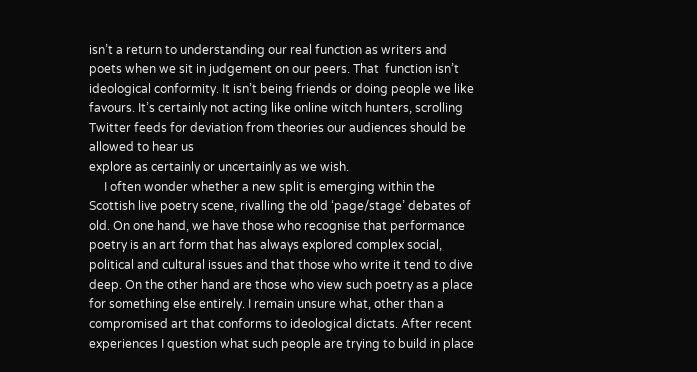isn’t a return to understanding our real function as writers and poets when we sit in judgement on our peers. That  function isn’t ideological conformity. It isn’t being friends or doing people we like favours. It’s certainly not acting like online witch hunters, scrolling Twitter feeds for deviation from theories our audiences should be allowed to hear us
explore as certainly or uncertainly as we wish.
     I often wonder whether a new split is emerging within the Scottish live poetry scene, rivalling the old ‘page/stage’ debates of old. On one hand, we have those who recognise that performance poetry is an art form that has always explored complex social, political and cultural issues and that those who write it tend to dive deep. On the other hand are those who view such poetry as a place for something else entirely. I remain unsure what, other than a compromised art that conforms to ideological dictats. After recent experiences I question what such people are trying to build in place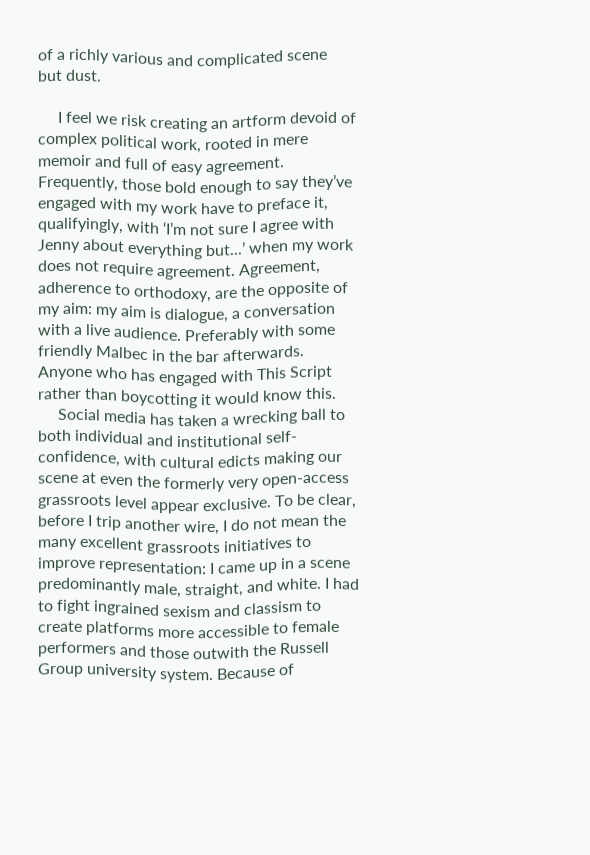of a richly various and complicated scene
but dust.

     I feel we risk creating an artform devoid of complex political work, rooted in mere memoir and full of easy agreement. Frequently, those bold enough to say they’ve engaged with my work have to preface it, qualifyingly, with ‘I’m not sure I agree with Jenny about everything but...’ when my work does not require agreement. Agreement, adherence to orthodoxy, are the opposite of my aim: my aim is dialogue, a conversation with a live audience. Preferably with some friendly Malbec in the bar afterwards. Anyone who has engaged with This Script rather than boycotting it would know this.
     Social media has taken a wrecking ball to both individual and institutional self-confidence, with cultural edicts making our scene at even the formerly very open-access grassroots level appear exclusive. To be clear, before I trip another wire, I do not mean the many excellent grassroots initiatives to improve representation: I came up in a scene predominantly male, straight, and white. I had to fight ingrained sexism and classism to create platforms more accessible to female performers and those outwith the Russell Group university system. Because of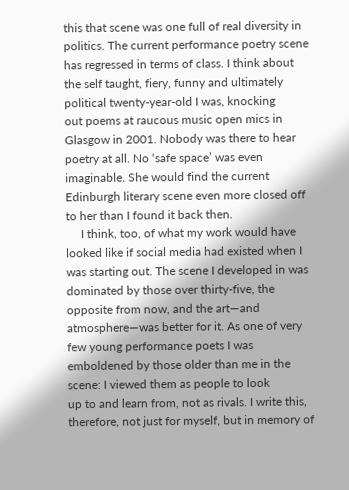this that scene was one full of real diversity in
politics. The current performance poetry scene has regressed in terms of class. I think about the self taught, fiery, funny and ultimately political twenty-year-old I was, knocking
out poems at raucous music open mics in Glasgow in 2001. Nobody was there to hear poetry at all. No ‘safe space’ was even imaginable. She would find the current Edinburgh literary scene even more closed off to her than I found it back then.
     I think, too, of what my work would have looked like if social media had existed when I was starting out. The scene I developed in was dominated by those over thirty-five, the opposite from now, and the art—and atmosphere—was better for it. As one of very few young performance poets I was emboldened by those older than me in the scene: I viewed them as people to look
up to and learn from, not as rivals. I write this, therefore, not just for myself, but in memory of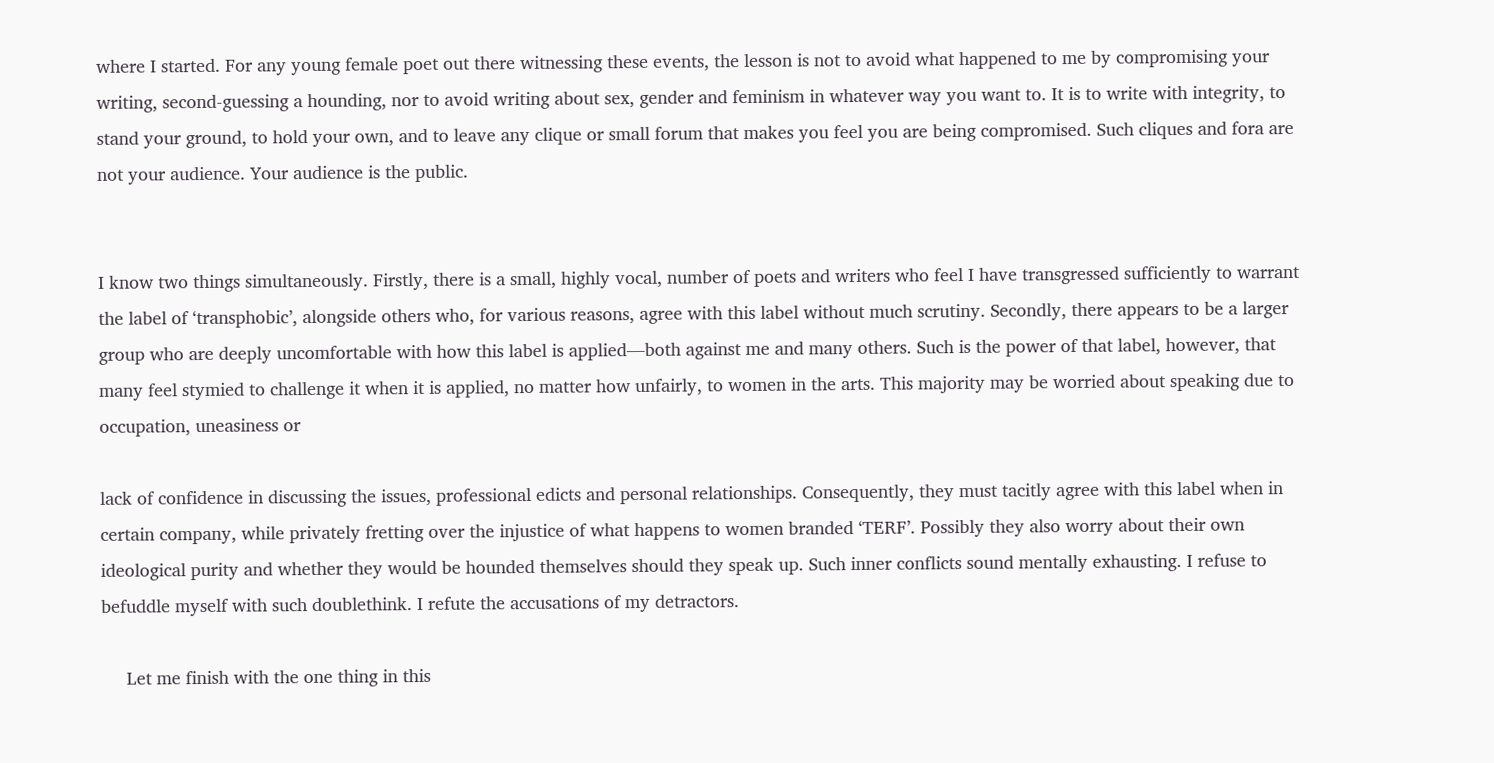where I started. For any young female poet out there witnessing these events, the lesson is not to avoid what happened to me by compromising your writing, second-guessing a hounding, nor to avoid writing about sex, gender and feminism in whatever way you want to. It is to write with integrity, to stand your ground, to hold your own, and to leave any clique or small forum that makes you feel you are being compromised. Such cliques and fora are not your audience. Your audience is the public.


I know two things simultaneously. Firstly, there is a small, highly vocal, number of poets and writers who feel I have transgressed sufficiently to warrant the label of ‘transphobic’, alongside others who, for various reasons, agree with this label without much scrutiny. Secondly, there appears to be a larger group who are deeply uncomfortable with how this label is applied—both against me and many others. Such is the power of that label, however, that many feel stymied to challenge it when it is applied, no matter how unfairly, to women in the arts. This majority may be worried about speaking due to occupation, uneasiness or

lack of confidence in discussing the issues, professional edicts and personal relationships. Consequently, they must tacitly agree with this label when in certain company, while privately fretting over the injustice of what happens to women branded ‘TERF’. Possibly they also worry about their own ideological purity and whether they would be hounded themselves should they speak up. Such inner conflicts sound mentally exhausting. I refuse to befuddle myself with such doublethink. I refute the accusations of my detractors.

     Let me finish with the one thing in this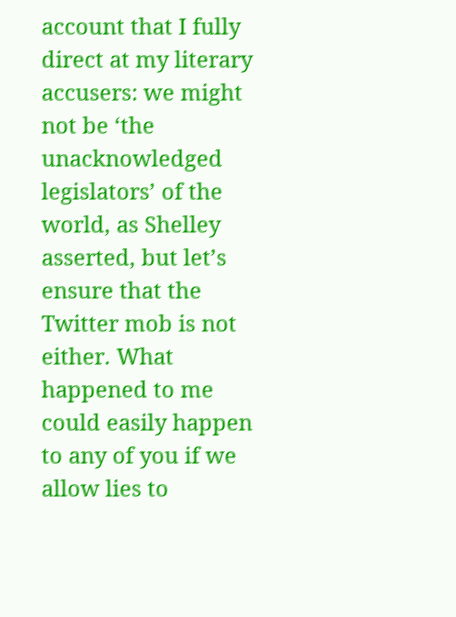account that I fully direct at my literary accusers: we might not be ‘the unacknowledged legislators’ of the world, as Shelley asserted, but let’s ensure that the Twitter mob is not either. What happened to me could easily happen to any of you if we allow lies to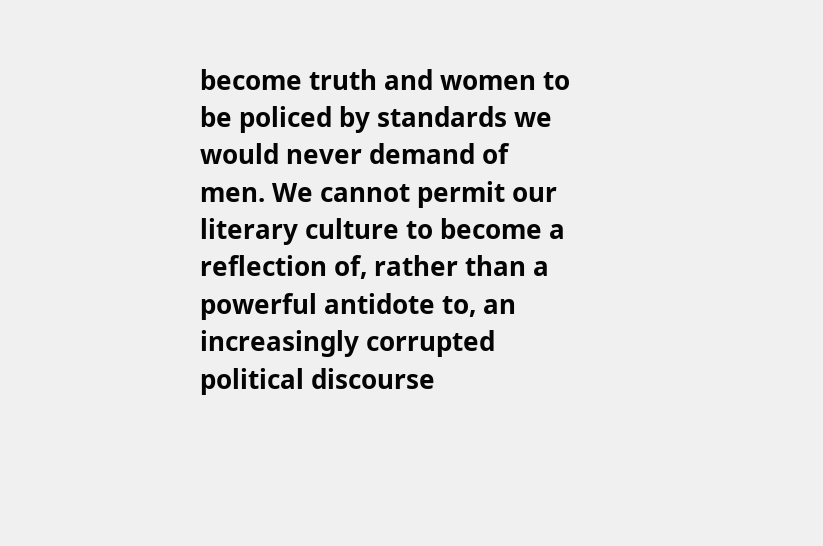become truth and women to be policed by standards we would never demand of men. We cannot permit our literary culture to become a reflection of, rather than a powerful antidote to, an increasingly corrupted political discourse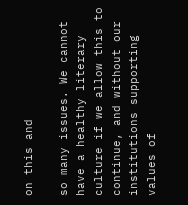on this and

so many issues. We cannot have a healthy literary culture if we allow this to continue, and without our institutions supporting values of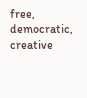free, democratic, creative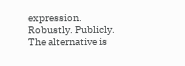expression. Robustly. Publicly. The alternative is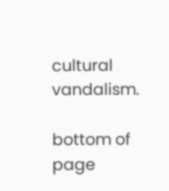cultural vandalism.

bottom of page